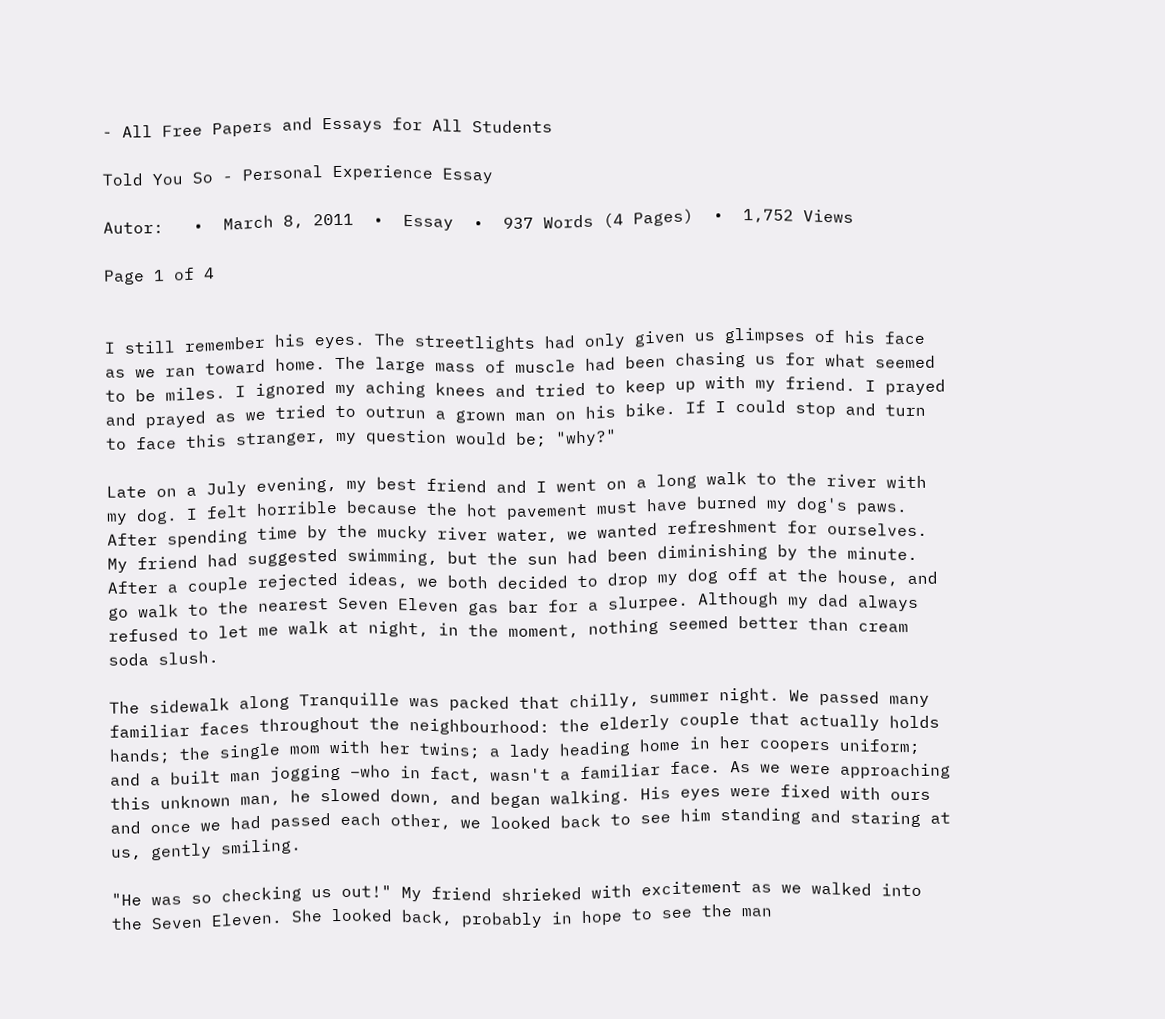- All Free Papers and Essays for All Students

Told You So - Personal Experience Essay

Autor:   •  March 8, 2011  •  Essay  •  937 Words (4 Pages)  •  1,752 Views

Page 1 of 4


I still remember his eyes. The streetlights had only given us glimpses of his face as we ran toward home. The large mass of muscle had been chasing us for what seemed to be miles. I ignored my aching knees and tried to keep up with my friend. I prayed and prayed as we tried to outrun a grown man on his bike. If I could stop and turn to face this stranger, my question would be; "why?"

Late on a July evening, my best friend and I went on a long walk to the river with my dog. I felt horrible because the hot pavement must have burned my dog's paws. After spending time by the mucky river water, we wanted refreshment for ourselves. My friend had suggested swimming, but the sun had been diminishing by the minute. After a couple rejected ideas, we both decided to drop my dog off at the house, and go walk to the nearest Seven Eleven gas bar for a slurpee. Although my dad always refused to let me walk at night, in the moment, nothing seemed better than cream soda slush.

The sidewalk along Tranquille was packed that chilly, summer night. We passed many familiar faces throughout the neighbourhood: the elderly couple that actually holds hands; the single mom with her twins; a lady heading home in her coopers uniform; and a built man jogging –who in fact, wasn't a familiar face. As we were approaching this unknown man, he slowed down, and began walking. His eyes were fixed with ours and once we had passed each other, we looked back to see him standing and staring at us, gently smiling.

"He was so checking us out!" My friend shrieked with excitement as we walked into the Seven Eleven. She looked back, probably in hope to see the man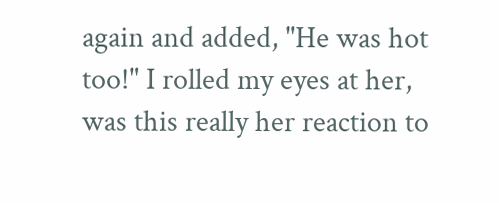again and added, "He was hot too!" I rolled my eyes at her, was this really her reaction to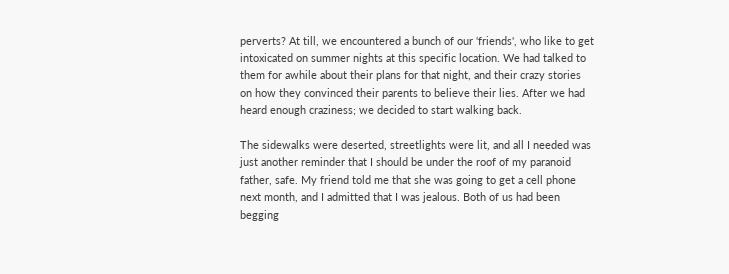perverts? At till, we encountered a bunch of our ‘friends', who like to get intoxicated on summer nights at this specific location. We had talked to them for awhile about their plans for that night, and their crazy stories on how they convinced their parents to believe their lies. After we had heard enough craziness; we decided to start walking back.

The sidewalks were deserted, streetlights were lit, and all I needed was just another reminder that I should be under the roof of my paranoid father, safe. My friend told me that she was going to get a cell phone next month, and I admitted that I was jealous. Both of us had been begging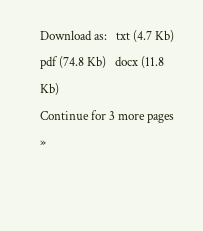Download as:   txt (4.7 Kb)   pdf (74.8 Kb)   docx (11.8 Kb)
Continue for 3 more pages »